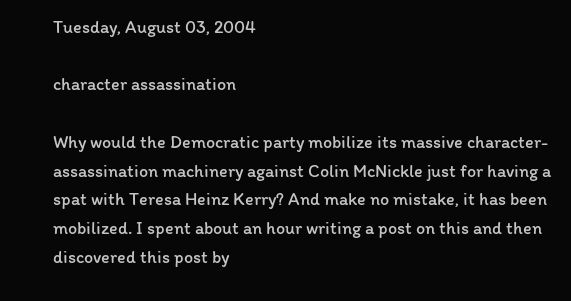Tuesday, August 03, 2004

character assassination

Why would the Democratic party mobilize its massive character-assassination machinery against Colin McNickle just for having a spat with Teresa Heinz Kerry? And make no mistake, it has been mobilized. I spent about an hour writing a post on this and then discovered this post by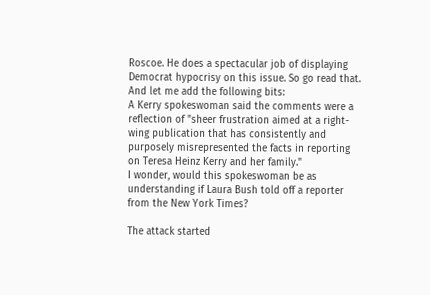Roscoe. He does a spectacular job of displaying Democrat hypocrisy on this issue. So go read that. And let me add the following bits:
A Kerry spokeswoman said the comments were a reflection of "sheer frustration aimed at a right-wing publication that has consistently and purposely misrepresented the facts in reporting on Teresa Heinz Kerry and her family."
I wonder, would this spokeswoman be as understanding if Laura Bush told off a reporter from the New York Times?

The attack started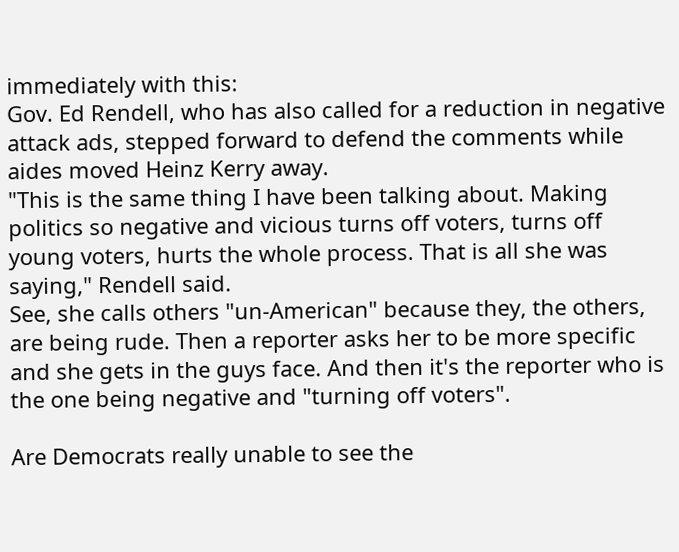immediately with this:
Gov. Ed Rendell, who has also called for a reduction in negative attack ads, stepped forward to defend the comments while aides moved Heinz Kerry away.
"This is the same thing I have been talking about. Making politics so negative and vicious turns off voters, turns off young voters, hurts the whole process. That is all she was saying," Rendell said.
See, she calls others "un-American" because they, the others, are being rude. Then a reporter asks her to be more specific and she gets in the guys face. And then it's the reporter who is the one being negative and "turning off voters".

Are Democrats really unable to see the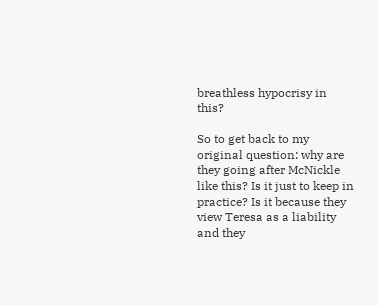breathless hypocrisy in this?

So to get back to my original question: why are they going after McNickle like this? Is it just to keep in practice? Is it because they view Teresa as a liability and they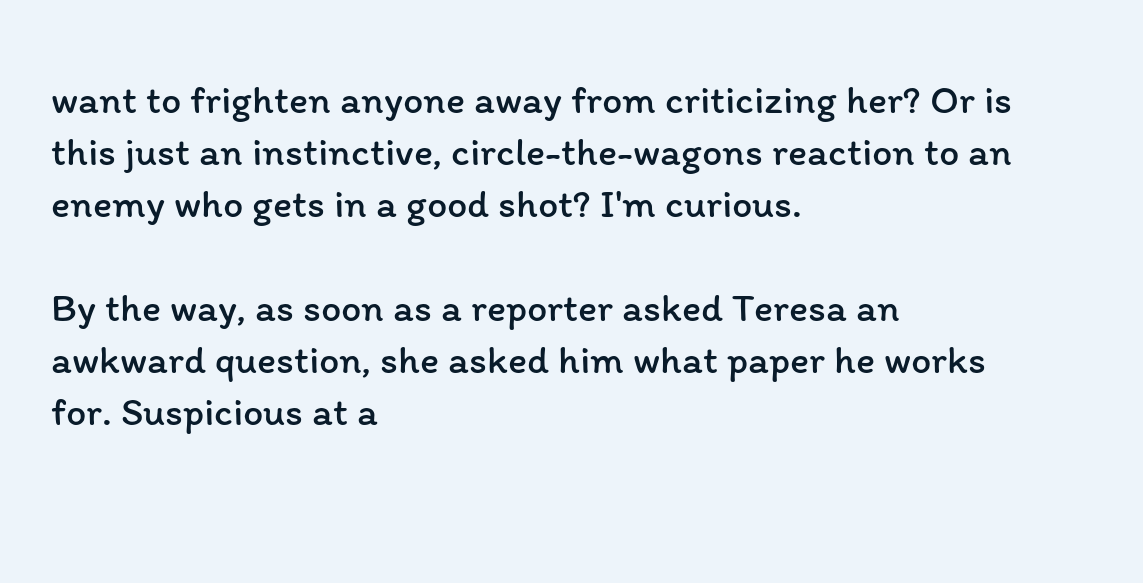want to frighten anyone away from criticizing her? Or is this just an instinctive, circle-the-wagons reaction to an enemy who gets in a good shot? I'm curious.

By the way, as soon as a reporter asked Teresa an awkward question, she asked him what paper he works for. Suspicious at a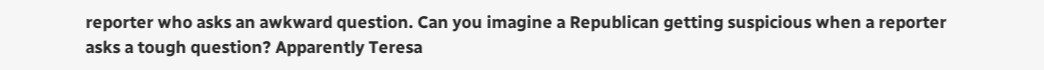reporter who asks an awkward question. Can you imagine a Republican getting suspicious when a reporter asks a tough question? Apparently Teresa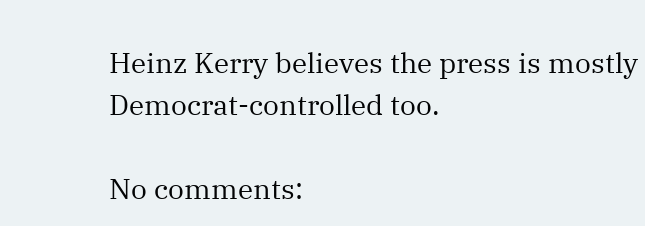Heinz Kerry believes the press is mostly Democrat-controlled too.

No comments: